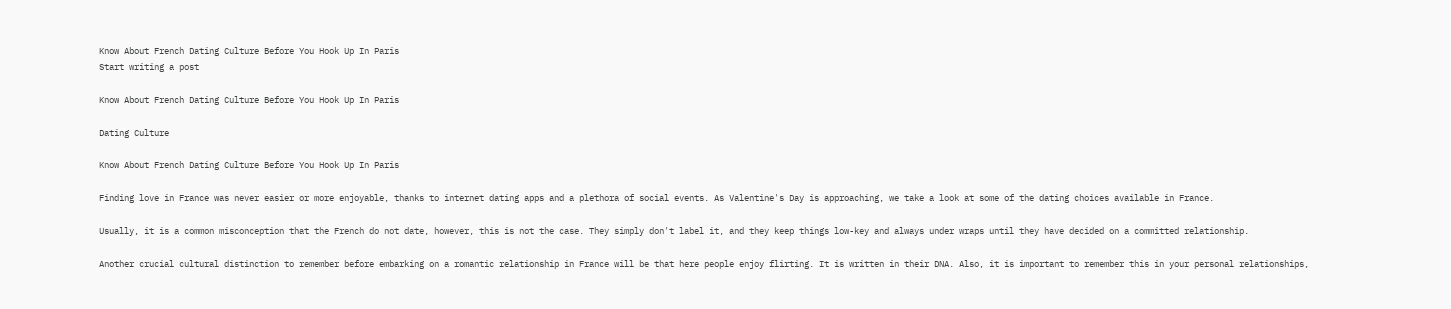Know About French Dating Culture Before You Hook Up In Paris
Start writing a post

Know About French Dating Culture Before You Hook Up In Paris

Dating Culture

Know About French Dating Culture Before You Hook Up In Paris

Finding love in France was never easier or more enjoyable, thanks to internet dating apps and a plethora of social events. As Valentine's Day is approaching, we take a look at some of the dating choices available in France.

Usually, it is a common misconception that the French do not date, however, this is not the case. They simply don't label it, and they keep things low-key and always under wraps until they have decided on a committed relationship.

Another crucial cultural distinction to remember before embarking on a romantic relationship in France will be that here people enjoy flirting. It is written in their DNA. Also, it is important to remember this in your personal relationships,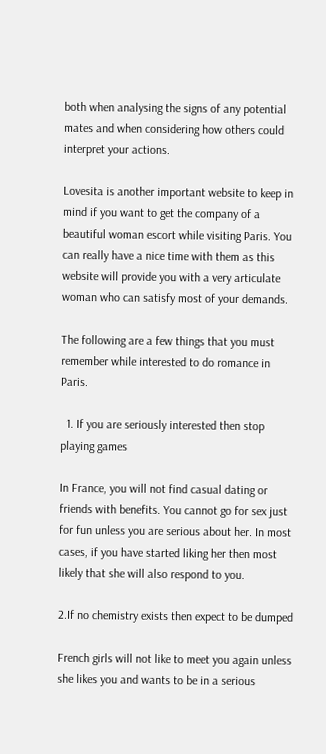both when analysing the signs of any potential mates and when considering how others could interpret your actions.

Lovesita is another important website to keep in mind if you want to get the company of a beautiful woman escort while visiting Paris. You can really have a nice time with them as this website will provide you with a very articulate woman who can satisfy most of your demands.

The following are a few things that you must remember while interested to do romance in Paris.

  1. If you are seriously interested then stop playing games

In France, you will not find casual dating or friends with benefits. You cannot go for sex just for fun unless you are serious about her. In most cases, if you have started liking her then most likely that she will also respond to you.

2.If no chemistry exists then expect to be dumped

French girls will not like to meet you again unless she likes you and wants to be in a serious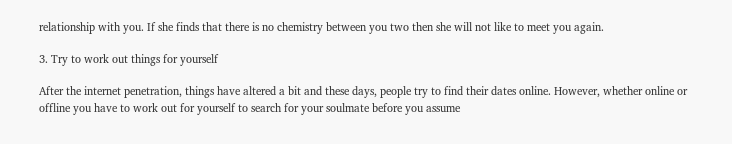relationship with you. If she finds that there is no chemistry between you two then she will not like to meet you again.

3. Try to work out things for yourself

After the internet penetration, things have altered a bit and these days, people try to find their dates online. However, whether online or offline you have to work out for yourself to search for your soulmate before you assume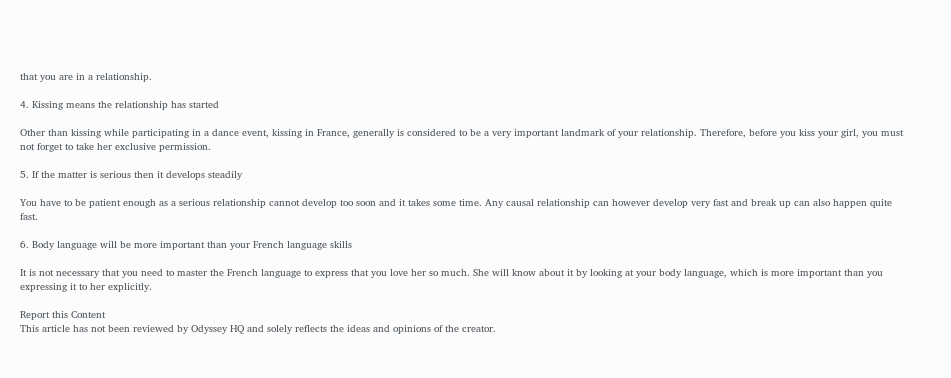that you are in a relationship.

4. Kissing means the relationship has started

Other than kissing while participating in a dance event, kissing in France, generally is considered to be a very important landmark of your relationship. Therefore, before you kiss your girl, you must not forget to take her exclusive permission.

5. If the matter is serious then it develops steadily

You have to be patient enough as a serious relationship cannot develop too soon and it takes some time. Any causal relationship can however develop very fast and break up can also happen quite fast.

6. Body language will be more important than your French language skills

It is not necessary that you need to master the French language to express that you love her so much. She will know about it by looking at your body language, which is more important than you expressing it to her explicitly.

Report this Content
This article has not been reviewed by Odyssey HQ and solely reflects the ideas and opinions of the creator.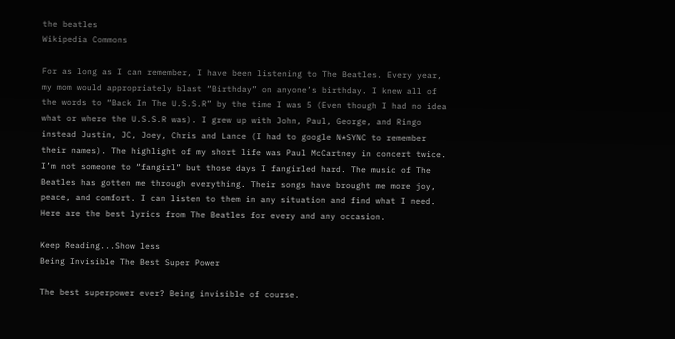the beatles
Wikipedia Commons

For as long as I can remember, I have been listening to The Beatles. Every year, my mom would appropriately blast “Birthday” on anyone’s birthday. I knew all of the words to “Back In The U.S.S.R” by the time I was 5 (Even though I had no idea what or where the U.S.S.R was). I grew up with John, Paul, George, and Ringo instead Justin, JC, Joey, Chris and Lance (I had to google N*SYNC to remember their names). The highlight of my short life was Paul McCartney in concert twice. I’m not someone to “fangirl” but those days I fangirled hard. The music of The Beatles has gotten me through everything. Their songs have brought me more joy, peace, and comfort. I can listen to them in any situation and find what I need. Here are the best lyrics from The Beatles for every and any occasion.

Keep Reading...Show less
Being Invisible The Best Super Power

The best superpower ever? Being invisible of course.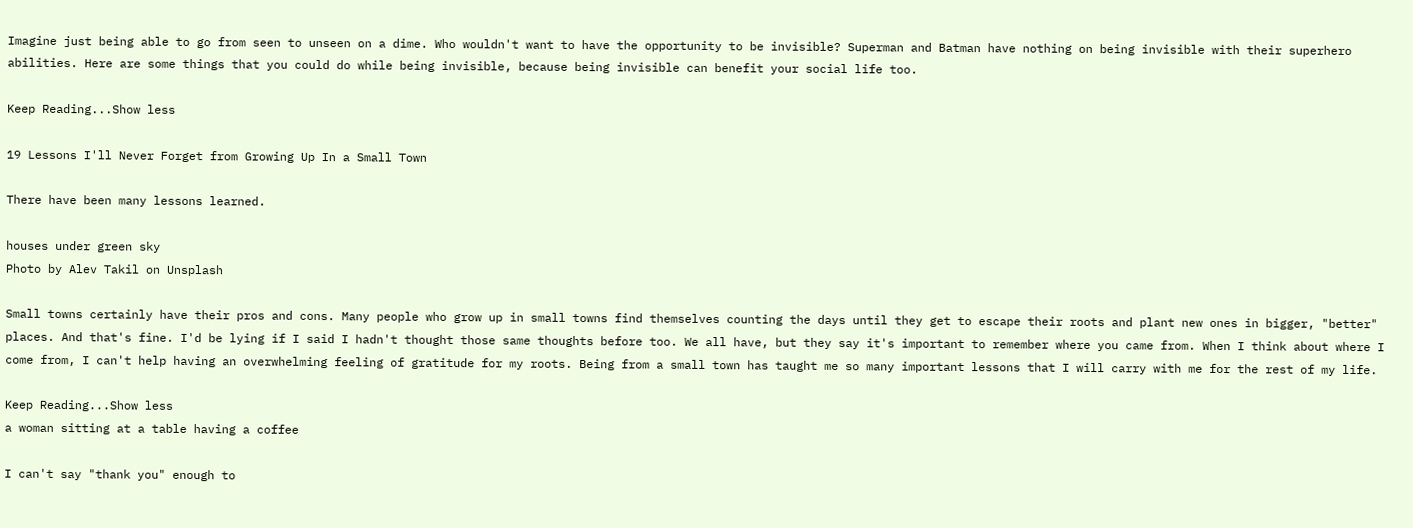Imagine just being able to go from seen to unseen on a dime. Who wouldn't want to have the opportunity to be invisible? Superman and Batman have nothing on being invisible with their superhero abilities. Here are some things that you could do while being invisible, because being invisible can benefit your social life too.

Keep Reading...Show less

19 Lessons I'll Never Forget from Growing Up In a Small Town

There have been many lessons learned.

houses under green sky
Photo by Alev Takil on Unsplash

Small towns certainly have their pros and cons. Many people who grow up in small towns find themselves counting the days until they get to escape their roots and plant new ones in bigger, "better" places. And that's fine. I'd be lying if I said I hadn't thought those same thoughts before too. We all have, but they say it's important to remember where you came from. When I think about where I come from, I can't help having an overwhelming feeling of gratitude for my roots. Being from a small town has taught me so many important lessons that I will carry with me for the rest of my life.

Keep Reading...Show less
a woman sitting at a table having a coffee

I can't say "thank you" enough to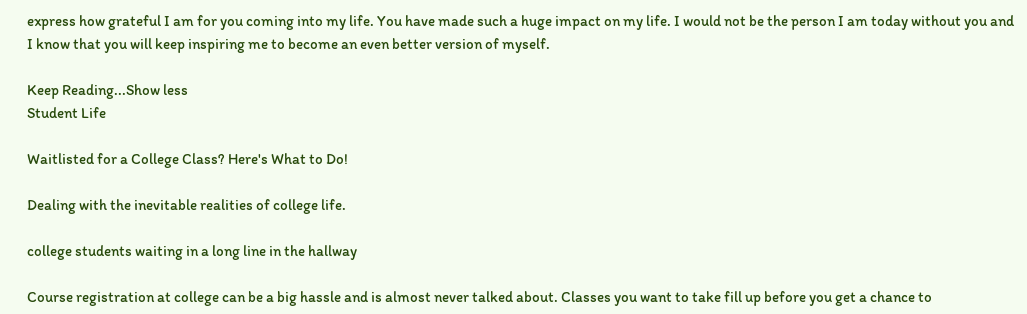express how grateful I am for you coming into my life. You have made such a huge impact on my life. I would not be the person I am today without you and I know that you will keep inspiring me to become an even better version of myself.

Keep Reading...Show less
Student Life

Waitlisted for a College Class? Here's What to Do!

Dealing with the inevitable realities of college life.

college students waiting in a long line in the hallway

Course registration at college can be a big hassle and is almost never talked about. Classes you want to take fill up before you get a chance to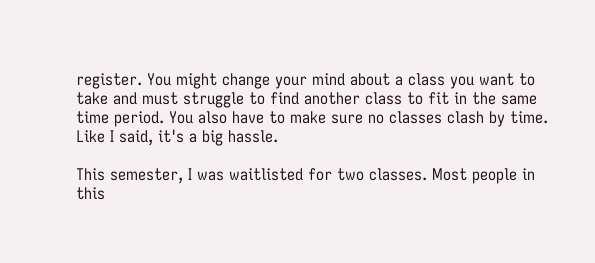register. You might change your mind about a class you want to take and must struggle to find another class to fit in the same time period. You also have to make sure no classes clash by time. Like I said, it's a big hassle.

This semester, I was waitlisted for two classes. Most people in this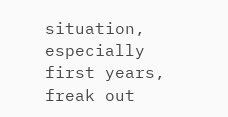situation, especially first years, freak out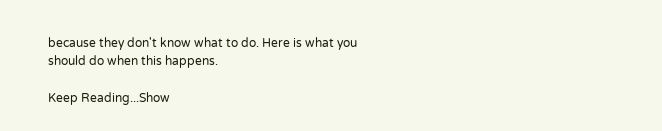because they don't know what to do. Here is what you should do when this happens.

Keep Reading...Show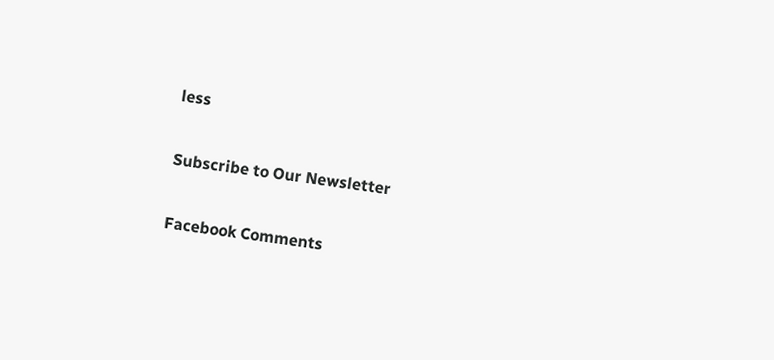less

Subscribe to Our Newsletter

Facebook Comments